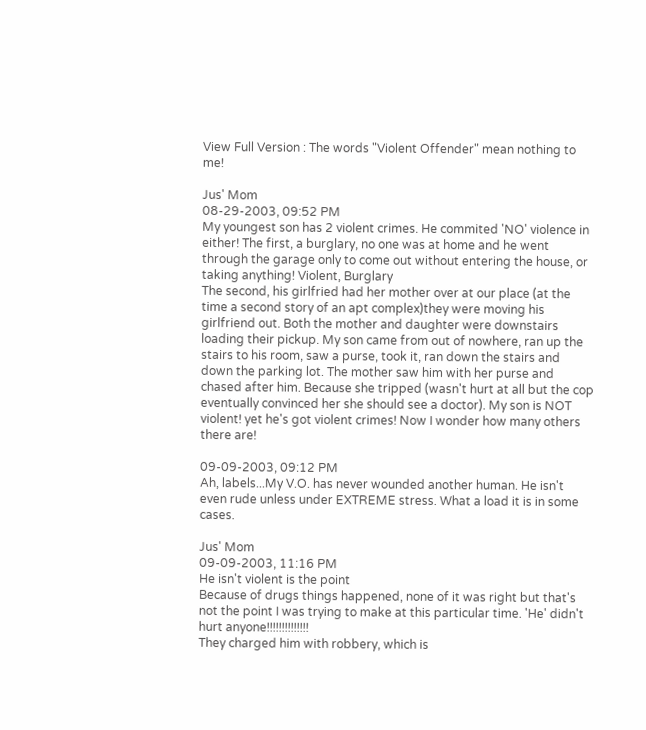View Full Version : The words "Violent Offender" mean nothing to me!

Jus' Mom
08-29-2003, 09:52 PM
My youngest son has 2 violent crimes. He commited 'NO' violence in either! The first, a burglary, no one was at home and he went through the garage only to come out without entering the house, or taking anything! Violent, Burglary
The second, his girlfried had her mother over at our place (at the time a second story of an apt complex)they were moving his girlfriend out. Both the mother and daughter were downstairs loading their pickup. My son came from out of nowhere, ran up the stairs to his room, saw a purse, took it, ran down the stairs and down the parking lot. The mother saw him with her purse and chased after him. Because she tripped (wasn't hurt at all but the cop eventually convinced her she should see a doctor). My son is NOT violent! yet he's got violent crimes! Now I wonder how many others there are!

09-09-2003, 09:12 PM
Ah, labels...My V.O. has never wounded another human. He isn't even rude unless under EXTREME stress. What a load it is in some cases.

Jus' Mom
09-09-2003, 11:16 PM
He isn't violent is the point
Because of drugs things happened, none of it was right but that's not the point I was trying to make at this particular time. 'He' didn't hurt anyone!!!!!!!!!!!!!!
They charged him with robbery, which is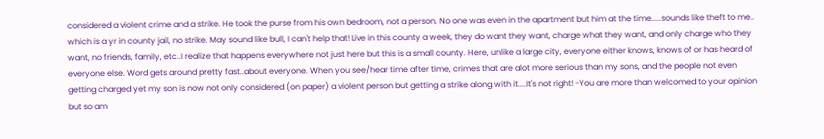considered a violent crime and a strike. He took the purse from his own bedroom, not a person. No one was even in the apartment but him at the time.....sounds like theft to me.. which is a yr in county jail, no strike. May sound like bull, I can't help that! Live in this county a week, they do want they want, charge what they want, and only charge who they want, no friends, family, etc..I realize that happens everywhere not just here but this is a small county. Here, unlike a large city, everyone either knows, knows of or has heard of everyone else. Word gets around pretty fast..about everyone. When you see/hear time after time, crimes that are alot more serious than my sons, and the people not even getting charged yet my son is now not only considered (on paper) a violent person but getting a strike along with it....It's not right! -You are more than welcomed to your opinion but so am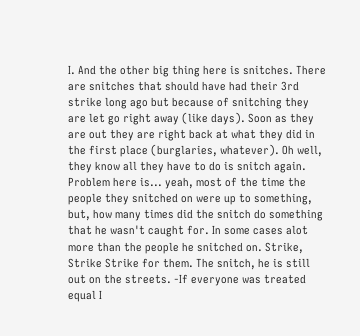I. And the other big thing here is snitches. There are snitches that should have had their 3rd strike long ago but because of snitching they are let go right away (like days). Soon as they are out they are right back at what they did in the first place (burglaries, whatever). Oh well, they know all they have to do is snitch again. Problem here is... yeah, most of the time the people they snitched on were up to something, but, how many times did the snitch do something that he wasn't caught for. In some cases alot more than the people he snitched on. Strike, Strike Strike for them. The snitch, he is still out on the streets. -If everyone was treated equal I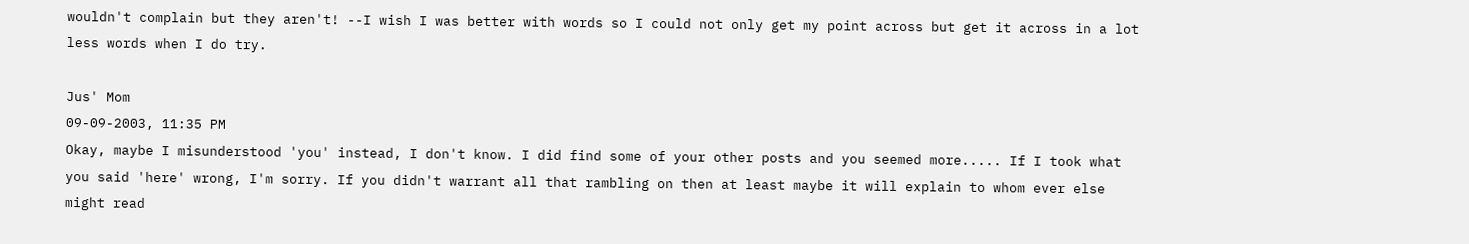wouldn't complain but they aren't! --I wish I was better with words so I could not only get my point across but get it across in a lot less words when I do try.

Jus' Mom
09-09-2003, 11:35 PM
Okay, maybe I misunderstood 'you' instead, I don't know. I did find some of your other posts and you seemed more..... If I took what you said 'here' wrong, I'm sorry. If you didn't warrant all that rambling on then at least maybe it will explain to whom ever else might read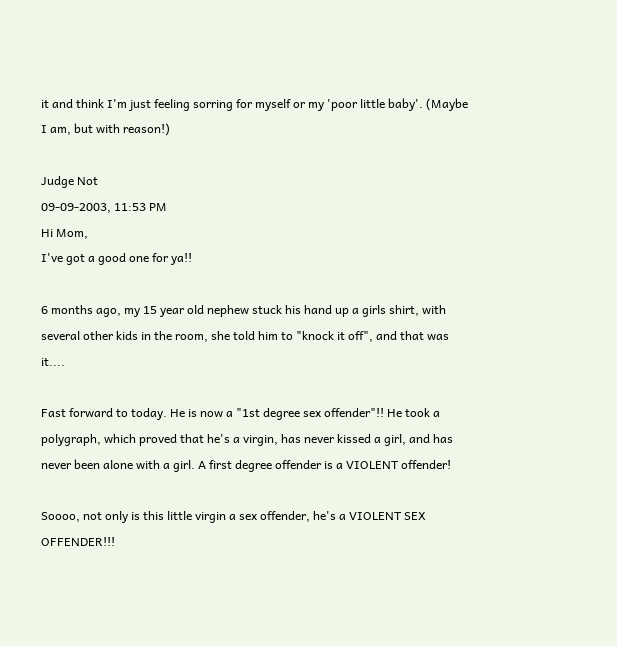it and think I'm just feeling sorring for myself or my 'poor little baby'. (Maybe I am, but with reason!)

Judge Not
09-09-2003, 11:53 PM
Hi Mom,
I've got a good one for ya!!

6 months ago, my 15 year old nephew stuck his hand up a girls shirt, with several other kids in the room, she told him to "knock it off", and that was it....

Fast forward to today. He is now a "1st degree sex offender"!! He took a polygraph, which proved that he's a virgin, has never kissed a girl, and has never been alone with a girl. A first degree offender is a VIOLENT offender!

Soooo, not only is this little virgin a sex offender, he's a VIOLENT SEX OFFENDER!!!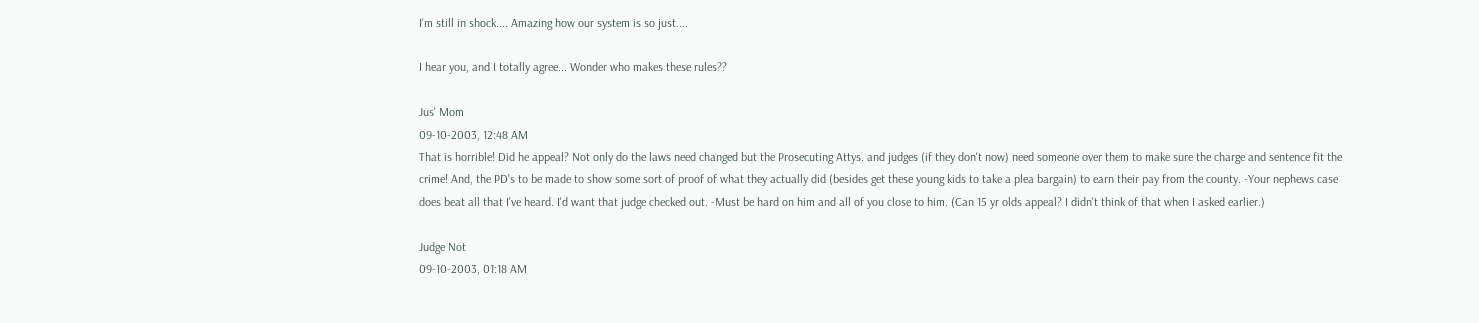I'm still in shock.... Amazing how our system is so just....

I hear you, and I totally agree... Wonder who makes these rules??

Jus' Mom
09-10-2003, 12:48 AM
That is horrible! Did he appeal? Not only do the laws need changed but the Prosecuting Attys. and judges (if they don't now) need someone over them to make sure the charge and sentence fit the crime! And, the PD's to be made to show some sort of proof of what they actually did (besides get these young kids to take a plea bargain) to earn their pay from the county. -Your nephews case does beat all that I've heard. I'd want that judge checked out. -Must be hard on him and all of you close to him. (Can 15 yr olds appeal? I didn't think of that when I asked earlier.)

Judge Not
09-10-2003, 01:18 AM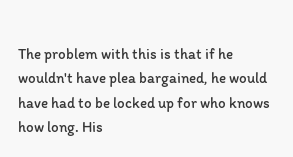The problem with this is that if he wouldn't have plea bargained, he would have had to be locked up for who knows how long. His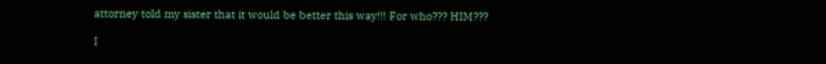attorney told my sister that it would be better this way!!! For who??? HIM???

I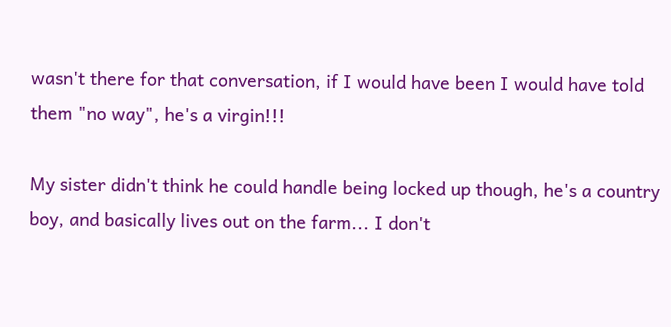wasn't there for that conversation, if I would have been I would have told them "no way", he's a virgin!!!

My sister didn't think he could handle being locked up though, he's a country boy, and basically lives out on the farm... I don't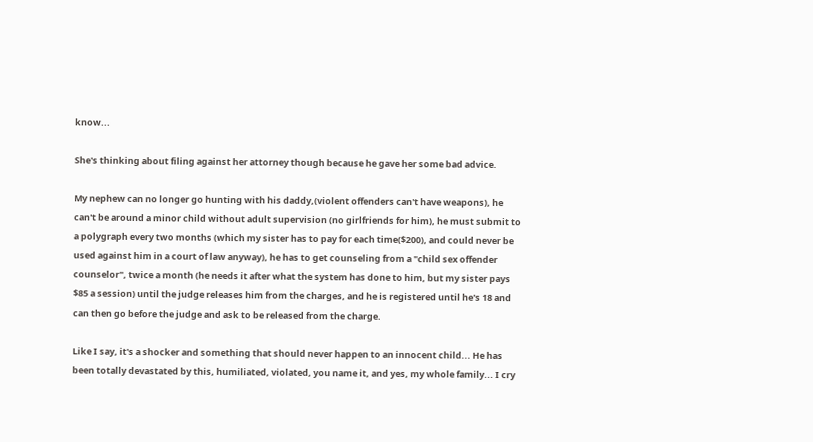know...

She's thinking about filing against her attorney though because he gave her some bad advice.

My nephew can no longer go hunting with his daddy,(violent offenders can't have weapons), he can't be around a minor child without adult supervision (no girlfriends for him), he must submit to a polygraph every two months (which my sister has to pay for each time($200), and could never be used against him in a court of law anyway), he has to get counseling from a "child sex offender counselor", twice a month (he needs it after what the system has done to him, but my sister pays $85 a session) until the judge releases him from the charges, and he is registered until he's 18 and can then go before the judge and ask to be released from the charge.

Like I say, it's a shocker and something that should never happen to an innocent child... He has been totally devastated by this, humiliated, violated, you name it, and yes, my whole family... I cry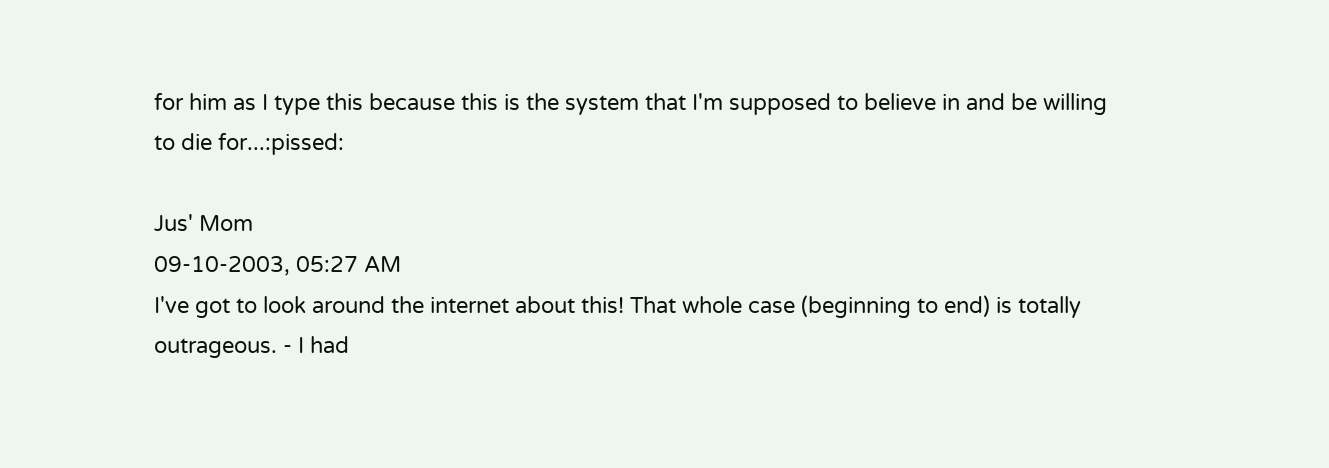for him as I type this because this is the system that I'm supposed to believe in and be willing to die for...:pissed:

Jus' Mom
09-10-2003, 05:27 AM
I've got to look around the internet about this! That whole case (beginning to end) is totally outrageous. - I had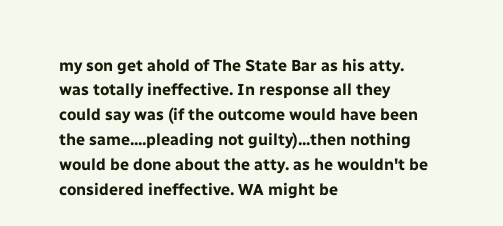my son get ahold of The State Bar as his atty. was totally ineffective. In response all they could say was (if the outcome would have been the same....pleading not guilty)...then nothing would be done about the atty. as he wouldn't be considered ineffective. WA might be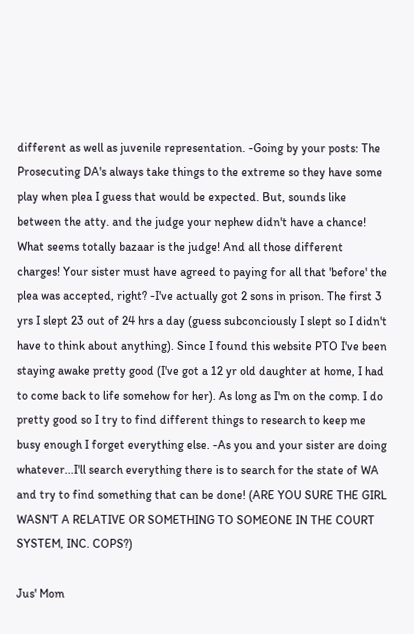different as well as juvenile representation. -Going by your posts: The Prosecuting DA's always take things to the extreme so they have some play when plea I guess that would be expected. But, sounds like between the atty. and the judge your nephew didn't have a chance! What seems totally bazaar is the judge! And all those different charges! Your sister must have agreed to paying for all that 'before' the plea was accepted, right? -I've actually got 2 sons in prison. The first 3 yrs I slept 23 out of 24 hrs a day (guess subconciously I slept so I didn't have to think about anything). Since I found this website PTO I've been staying awake pretty good (I've got a 12 yr old daughter at home, I had to come back to life somehow for her). As long as I'm on the comp. I do pretty good so I try to find different things to research to keep me busy enough I forget everything else. -As you and your sister are doing whatever...I'll search everything there is to search for the state of WA and try to find something that can be done! (ARE YOU SURE THE GIRL WASN'T A RELATIVE OR SOMETHING TO SOMEONE IN THE COURT SYSTEM, INC. COPS?)

Jus' Mom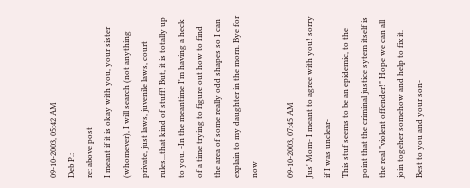09-10-2003, 05:42 AM
Deb P.:
re: above post
I meant if it is okay with you, your sister (whomever), I will search (not anything private, just laws, juvenile laws, court rules...that kind of stuff! But, it is totally up to you. -In the meantime I'm having a heck of a time trying to figure out how to find the area of some really odd shapes so I can explain to my daughter in the morn. Bye for now

09-10-2003, 07:45 AM
Jus' Mom- I meant to agree with you! sorry if I was unclear-
This stuf seems to be an epidemic, to the point that the criminal justice sytem itself is the real "violent offender!" Hope we can all join togeher somehow and help to fix it.
Best to you and your son-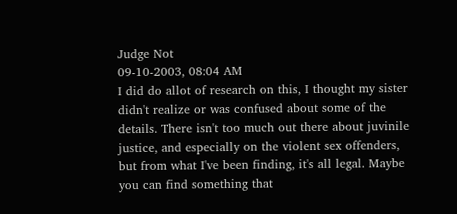Judge Not
09-10-2003, 08:04 AM
I did do allot of research on this, I thought my sister didn't realize or was confused about some of the details. There isn't too much out there about juvinile justice, and especially on the violent sex offenders, but from what I've been finding, it's all legal. Maybe you can find something that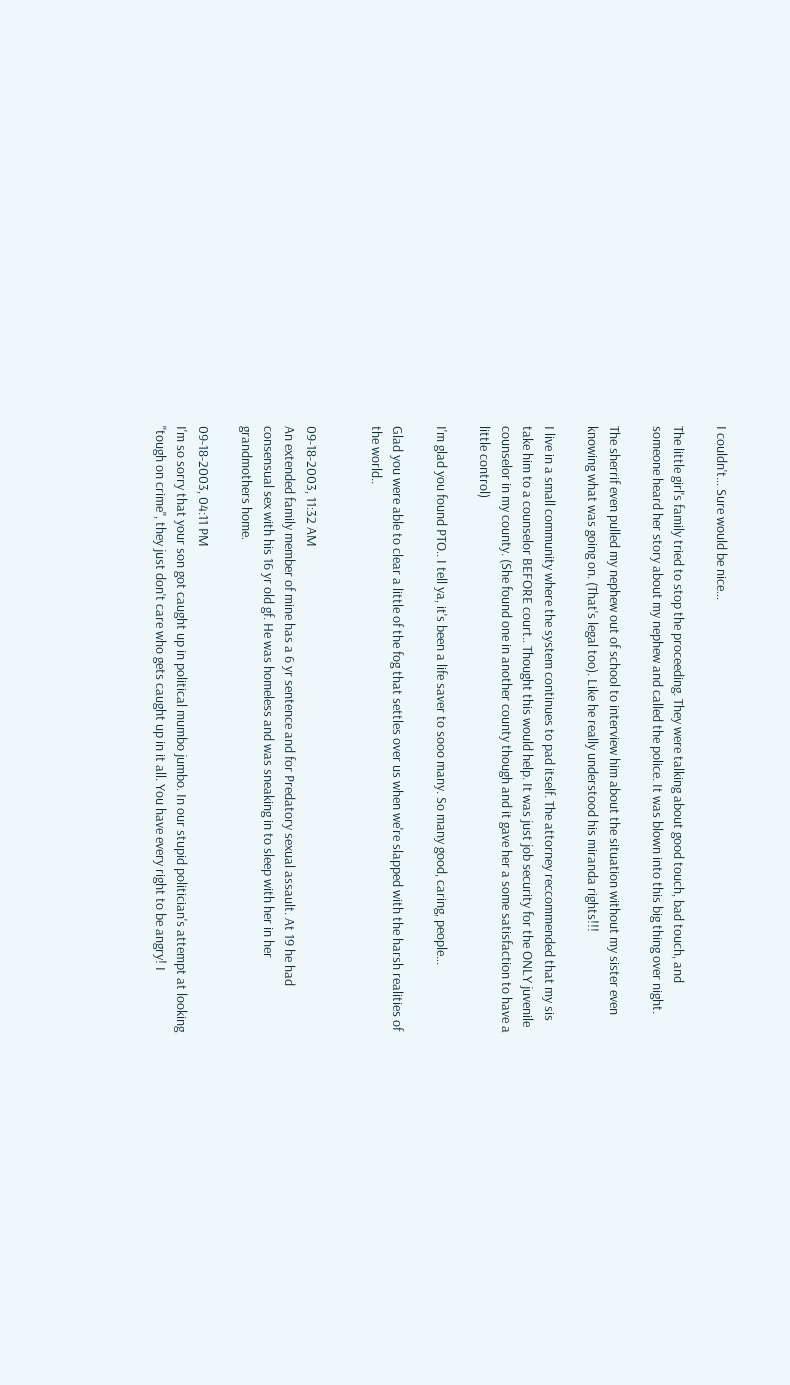I couldn't... Sure would be nice...

The little girl's family tried to stop the proceeding. They were talking about good touch, bad touch, and someone heard her story about my nephew and called the police. It was blown into this big thing over night.

The sherrif even pulled my nephew out of school to interview him about the situation without my sister even knowing what was going on. (That's legal too). Like he really understood his miranda rights!!!

I live in a small community where the system continues to pad itself. The attorney reccommended that my sis take him to a counselor BEFORE court.. Thought this would help. It was just job security for the ONLY juvenile counselor in my county. (She found one in another county though and it gave her a some satisfaction to have a little control)

I'm glad you found PTO.. I tell ya, it's been a life saver to sooo many. So many good, caring, people...

Glad you were able to clear a little of the fog that settles over us when we're slapped with the harsh realities of the world..


09-18-2003, 11:32 AM
An extended family member of mine has a 6 yr sentence and for Predatory sexual assault. At 19 he had consensual sex with his 16 yr old gf. He was homeless and was sneaking in to sleep with her in her grandmothers home.

09-18-2003, 04:11 PM
I'm so sorry that your son got caught up in political mumbo jumbo. In our stupid politician's attempt at looking "tough on crime", they just don't care who gets caught up in it all. You have every right to be angry! I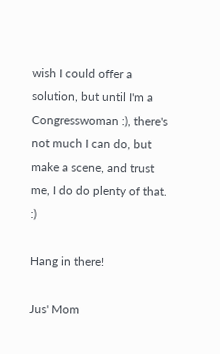wish I could offer a solution, but until I'm a Congresswoman :), there's not much I can do, but make a scene, and trust me, I do do plenty of that. :)

Hang in there!

Jus' Mom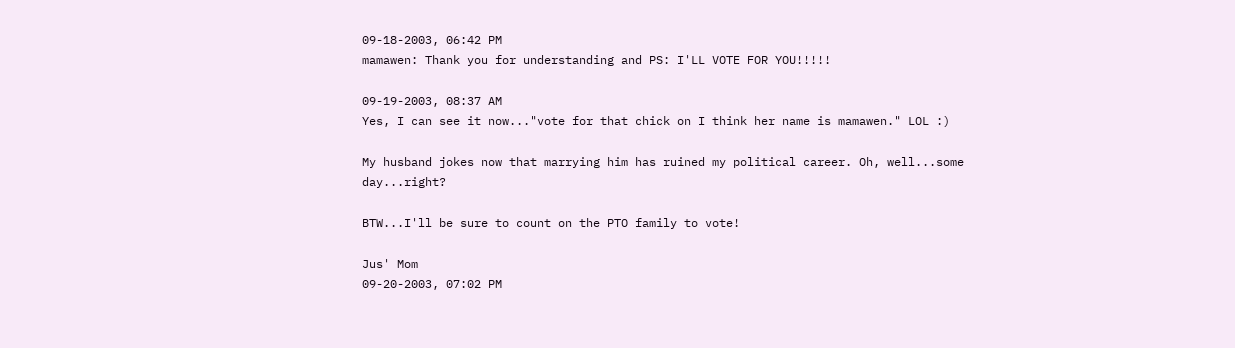09-18-2003, 06:42 PM
mamawen: Thank you for understanding and PS: I'LL VOTE FOR YOU!!!!!

09-19-2003, 08:37 AM
Yes, I can see it now..."vote for that chick on I think her name is mamawen." LOL :)

My husband jokes now that marrying him has ruined my political career. Oh, well...some day...right?

BTW...I'll be sure to count on the PTO family to vote!

Jus' Mom
09-20-2003, 07:02 PM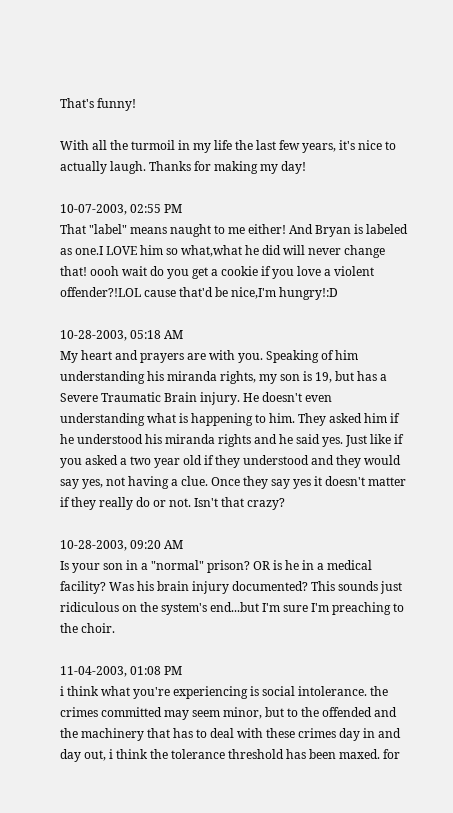That's funny!

With all the turmoil in my life the last few years, it's nice to actually laugh. Thanks for making my day!

10-07-2003, 02:55 PM
That "label" means naught to me either! And Bryan is labeled as one.I LOVE him so what,what he did will never change that! oooh wait do you get a cookie if you love a violent offender?!LOL cause that'd be nice,I'm hungry!:D

10-28-2003, 05:18 AM
My heart and prayers are with you. Speaking of him understanding his miranda rights, my son is 19, but has a Severe Traumatic Brain injury. He doesn't even understanding what is happening to him. They asked him if he understood his miranda rights and he said yes. Just like if you asked a two year old if they understood and they would say yes, not having a clue. Once they say yes it doesn't matter if they really do or not. Isn't that crazy?

10-28-2003, 09:20 AM
Is your son in a "normal" prison? OR is he in a medical facility? Was his brain injury documented? This sounds just ridiculous on the system's end...but I'm sure I'm preaching to the choir.

11-04-2003, 01:08 PM
i think what you're experiencing is social intolerance. the crimes committed may seem minor, but to the offended and the machinery that has to deal with these crimes day in and day out, i think the tolerance threshold has been maxed. for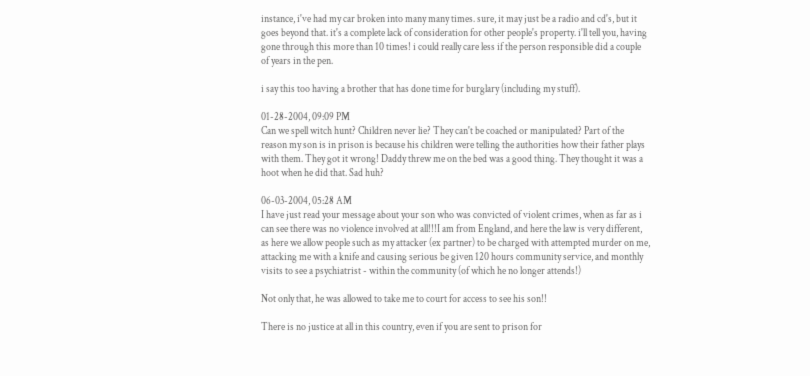instance, i've had my car broken into many many times. sure, it may just be a radio and cd's, but it goes beyond that. it's a complete lack of consideration for other people's property. i'll tell you, having gone through this more than 10 times! i could really care less if the person responsible did a couple of years in the pen.

i say this too having a brother that has done time for burglary (including my stuff).

01-28-2004, 09:09 PM
Can we spell witch hunt? Children never lie? They can't be coached or manipulated? Part of the reason my son is in prison is because his children were telling the authorities how their father plays with them. They got it wrong! Daddy threw me on the bed was a good thing. They thought it was a hoot when he did that. Sad huh?

06-03-2004, 05:28 AM
I have just read your message about your son who was convicted of violent crimes, when as far as i can see there was no violence involved at all!!!I am from England, and here the law is very different, as here we allow people such as my attacker (ex partner) to be charged with attempted murder on me, attacking me with a knife and causing serious be given 120 hours community service, and monthly visits to see a psychiatrist - within the community (of which he no longer attends!)

Not only that, he was allowed to take me to court for access to see his son!!

There is no justice at all in this country, even if you are sent to prison for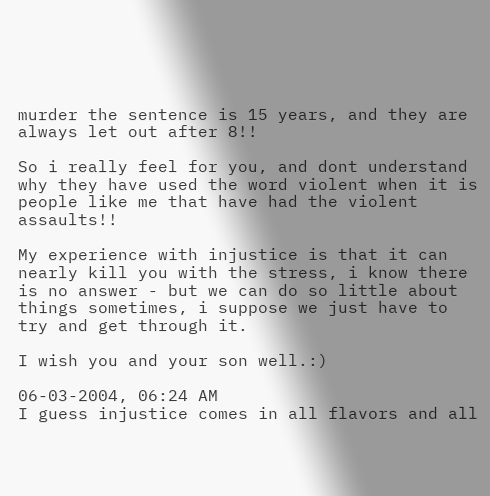murder the sentence is 15 years, and they are always let out after 8!!

So i really feel for you, and dont understand why they have used the word violent when it is people like me that have had the violent assaults!!

My experience with injustice is that it can nearly kill you with the stress, i know there is no answer - but we can do so little about things sometimes, i suppose we just have to try and get through it.

I wish you and your son well.:)

06-03-2004, 06:24 AM
I guess injustice comes in all flavors and all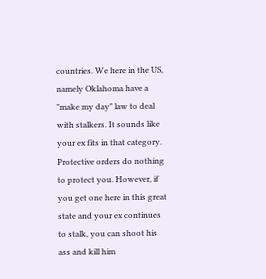countries. We here in the US, namely Oklahoma have a "make my day" law to deal with stalkers. It sounds like your ex fits in that category. Protective orders do nothing to protect you. However, if you get one here in this great state and your ex continues to stalk, you can shoot his ass and kill him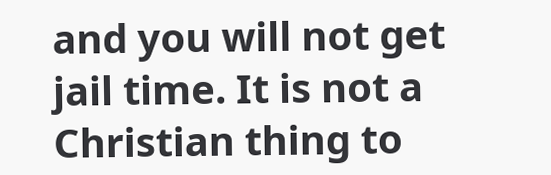and you will not get jail time. It is not a Christian thing to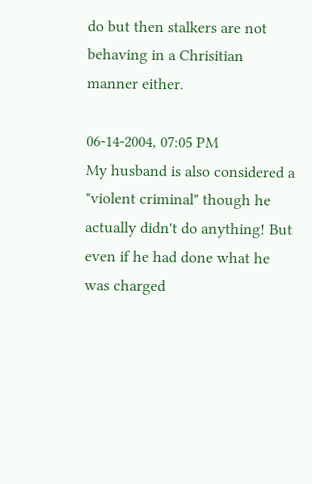do but then stalkers are not behaving in a Chrisitian manner either.

06-14-2004, 07:05 PM
My husband is also considered a "violent criminal" though he actually didn't do anything! But even if he had done what he was charged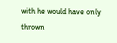with he would have only thrown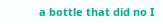a bottle that did no I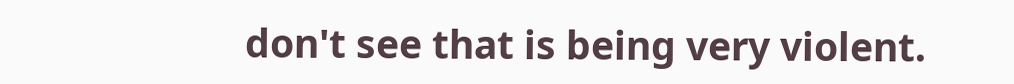don't see that is being very violent.